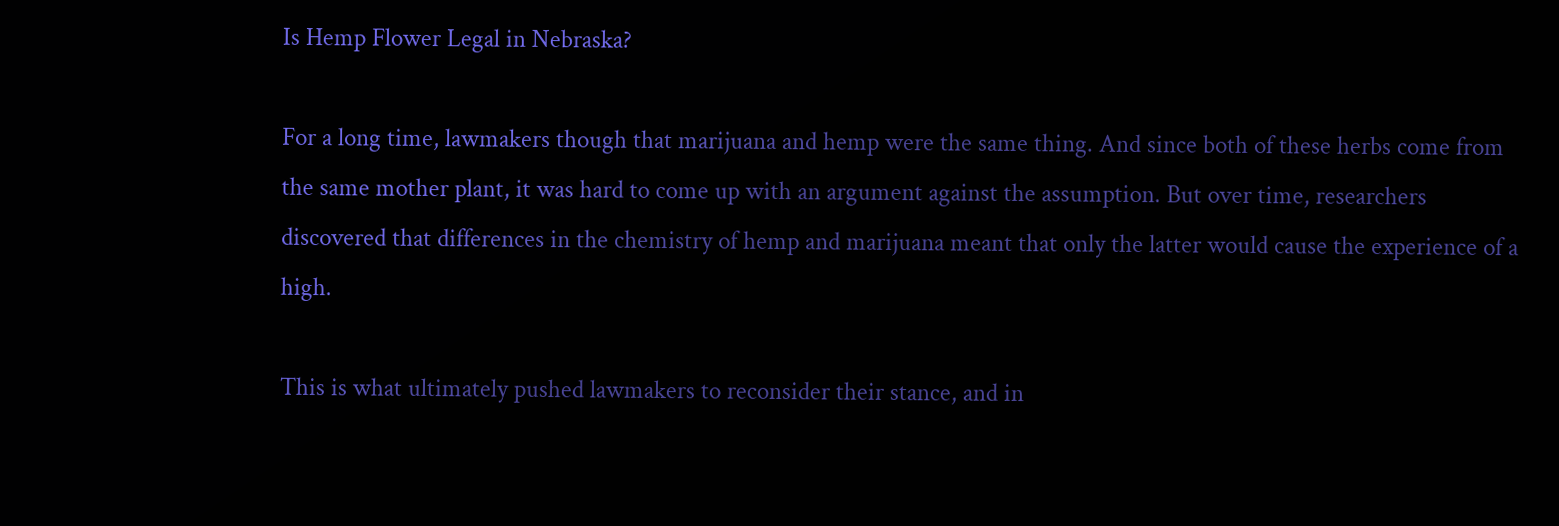Is Hemp Flower Legal in Nebraska?

For a long time, lawmakers though that marijuana and hemp were the same thing. And since both of these herbs come from the same mother plant, it was hard to come up with an argument against the assumption. But over time, researchers discovered that differences in the chemistry of hemp and marijuana meant that only the latter would cause the experience of a high.

This is what ultimately pushed lawmakers to reconsider their stance, and in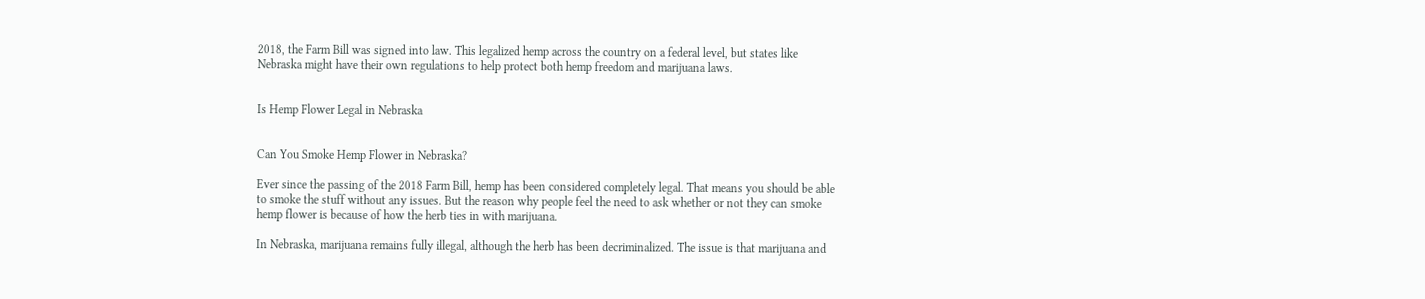2018, the Farm Bill was signed into law. This legalized hemp across the country on a federal level, but states like Nebraska might have their own regulations to help protect both hemp freedom and marijuana laws.


Is Hemp Flower Legal in Nebraska


Can You Smoke Hemp Flower in Nebraska?

Ever since the passing of the 2018 Farm Bill, hemp has been considered completely legal. That means you should be able to smoke the stuff without any issues. But the reason why people feel the need to ask whether or not they can smoke hemp flower is because of how the herb ties in with marijuana.

In Nebraska, marijuana remains fully illegal, although the herb has been decriminalized. The issue is that marijuana and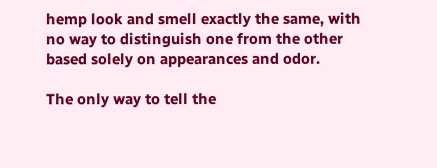hemp look and smell exactly the same, with no way to distinguish one from the other based solely on appearances and odor.

The only way to tell the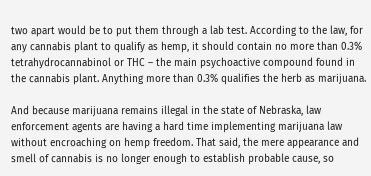two apart would be to put them through a lab test. According to the law, for any cannabis plant to qualify as hemp, it should contain no more than 0.3% tetrahydrocannabinol or THC – the main psychoactive compound found in the cannabis plant. Anything more than 0.3% qualifies the herb as marijuana.

And because marijuana remains illegal in the state of Nebraska, law enforcement agents are having a hard time implementing marijuana law without encroaching on hemp freedom. That said, the mere appearance and smell of cannabis is no longer enough to establish probable cause, so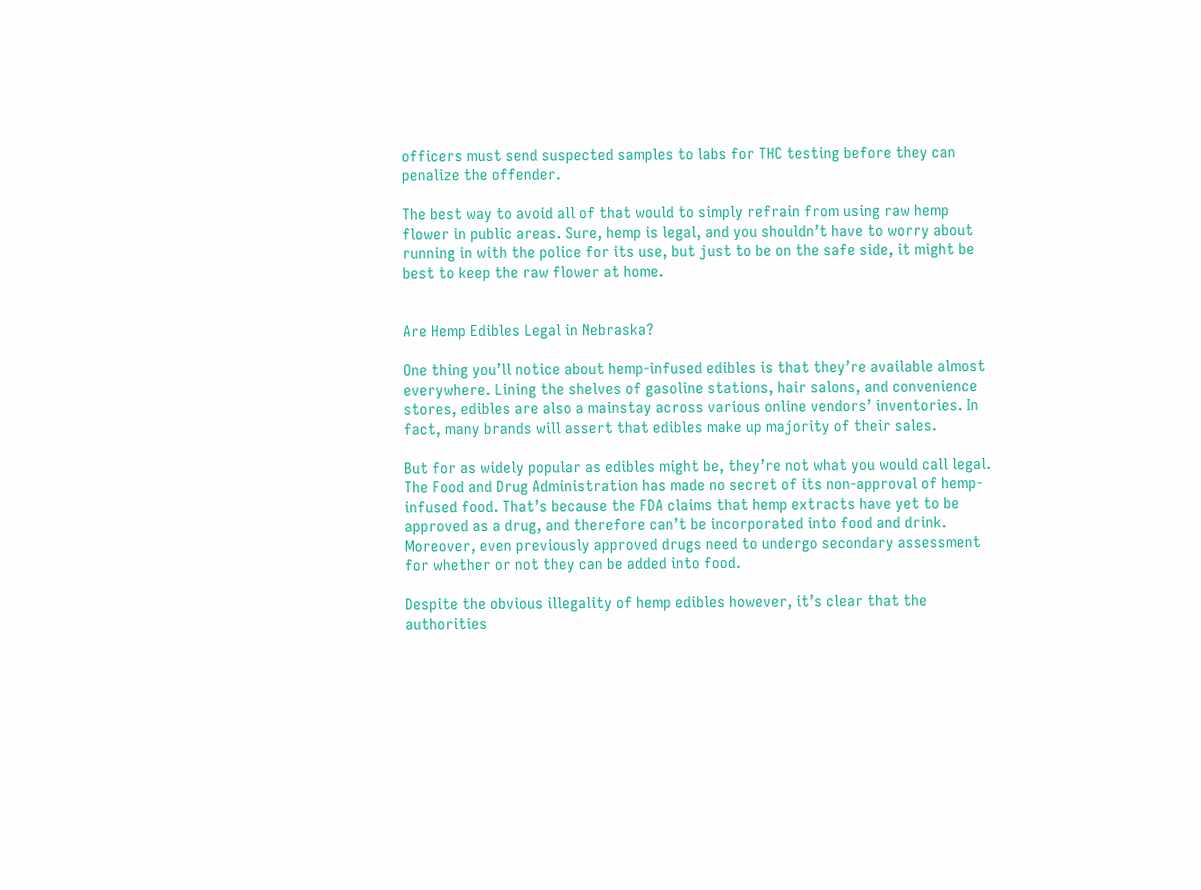officers must send suspected samples to labs for THC testing before they can penalize the offender.

The best way to avoid all of that would to simply refrain from using raw hemp flower in public areas. Sure, hemp is legal, and you shouldn’t have to worry about running in with the police for its use, but just to be on the safe side, it might be best to keep the raw flower at home.


Are Hemp Edibles Legal in Nebraska?

One thing you’ll notice about hemp-infused edibles is that they’re available almost everywhere. Lining the shelves of gasoline stations, hair salons, and convenience stores, edibles are also a mainstay across various online vendors’ inventories. In fact, many brands will assert that edibles make up majority of their sales.

But for as widely popular as edibles might be, they’re not what you would call legal. The Food and Drug Administration has made no secret of its non-approval of hemp-infused food. That’s because the FDA claims that hemp extracts have yet to be approved as a drug, and therefore can’t be incorporated into food and drink. Moreover, even previously approved drugs need to undergo secondary assessment for whether or not they can be added into food.

Despite the obvious illegality of hemp edibles however, it’s clear that the authorities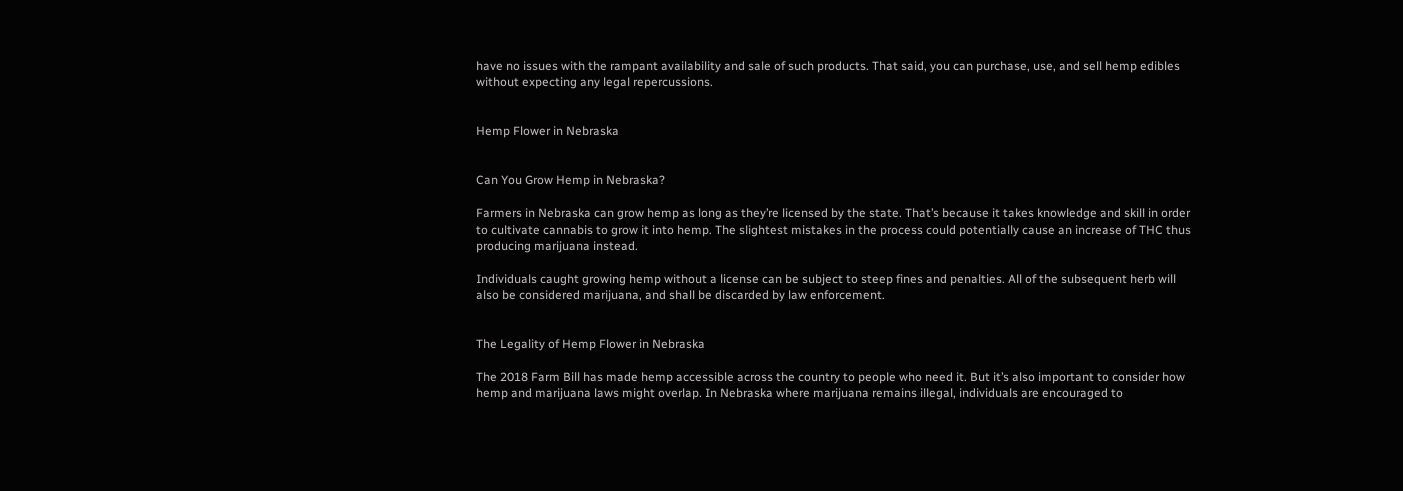have no issues with the rampant availability and sale of such products. That said, you can purchase, use, and sell hemp edibles without expecting any legal repercussions.


Hemp Flower in Nebraska


Can You Grow Hemp in Nebraska?

Farmers in Nebraska can grow hemp as long as they’re licensed by the state. That’s because it takes knowledge and skill in order to cultivate cannabis to grow it into hemp. The slightest mistakes in the process could potentially cause an increase of THC thus producing marijuana instead.

Individuals caught growing hemp without a license can be subject to steep fines and penalties. All of the subsequent herb will also be considered marijuana, and shall be discarded by law enforcement.


The Legality of Hemp Flower in Nebraska

The 2018 Farm Bill has made hemp accessible across the country to people who need it. But it’s also important to consider how hemp and marijuana laws might overlap. In Nebraska where marijuana remains illegal, individuals are encouraged to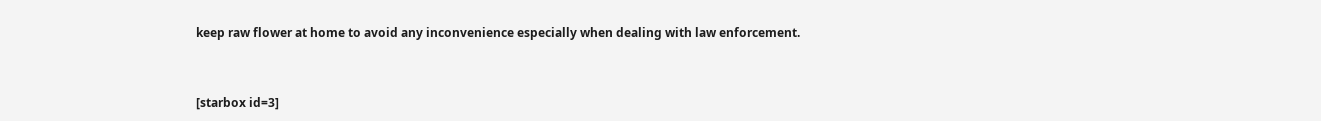keep raw flower at home to avoid any inconvenience especially when dealing with law enforcement.


[starbox id=3]